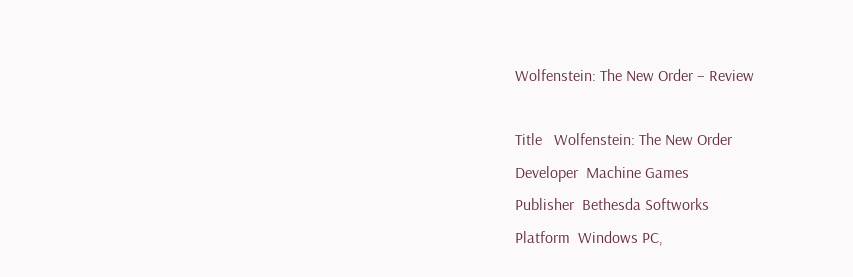Wolfenstein: The New Order – Review

Title   Wolfenstein: The New Order
Developer  Machine Games
Publisher  Bethesda Softworks
Platform  Windows PC,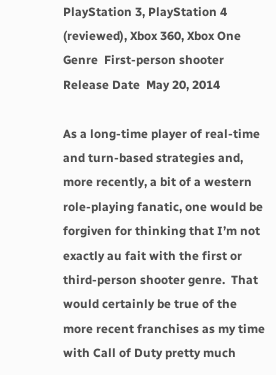PlayStation 3, PlayStation 4 (reviewed), Xbox 360, Xbox One
Genre  First-person shooter
Release Date  May 20, 2014

As a long-time player of real-time and turn-based strategies and, more recently, a bit of a western role-playing fanatic, one would be forgiven for thinking that I’m not exactly au fait with the first or third-person shooter genre.  That would certainly be true of the more recent franchises as my time with Call of Duty pretty much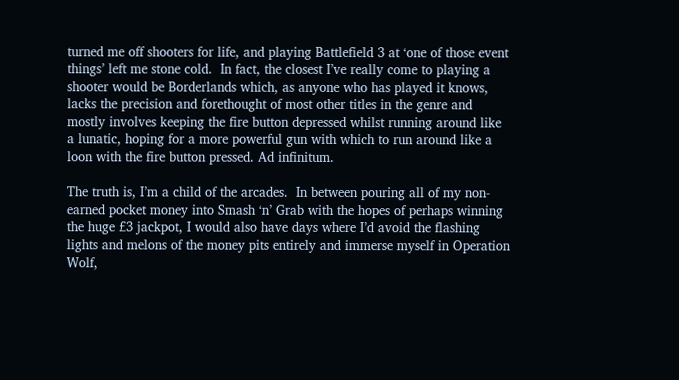turned me off shooters for life, and playing Battlefield 3 at ‘one of those event things’ left me stone cold.  In fact, the closest I’ve really come to playing a shooter would be Borderlands which, as anyone who has played it knows, lacks the precision and forethought of most other titles in the genre and mostly involves keeping the fire button depressed whilst running around like a lunatic, hoping for a more powerful gun with which to run around like a loon with the fire button pressed. Ad infinitum.

The truth is, I’m a child of the arcades.  In between pouring all of my non-earned pocket money into Smash ‘n’ Grab with the hopes of perhaps winning the huge £3 jackpot, I would also have days where I’d avoid the flashing lights and melons of the money pits entirely and immerse myself in Operation Wolf,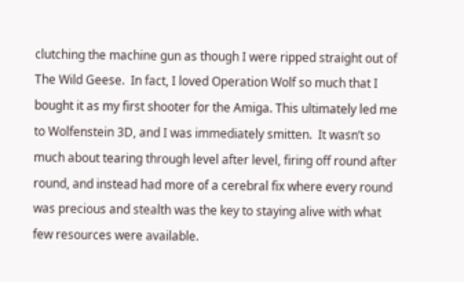clutching the machine gun as though I were ripped straight out of The Wild Geese.  In fact, I loved Operation Wolf so much that I bought it as my first shooter for the Amiga. This ultimately led me to Wolfenstein 3D, and I was immediately smitten.  It wasn’t so much about tearing through level after level, firing off round after round, and instead had more of a cerebral fix where every round was precious and stealth was the key to staying alive with what few resources were available.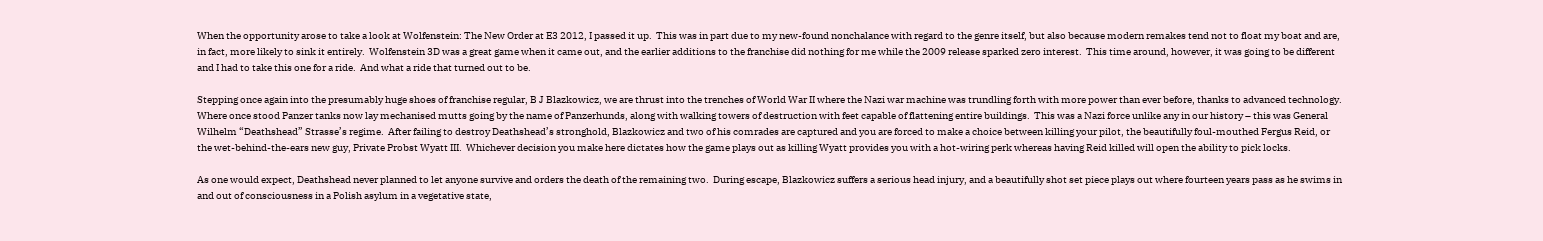When the opportunity arose to take a look at Wolfenstein: The New Order at E3 2012, I passed it up.  This was in part due to my new-found nonchalance with regard to the genre itself, but also because modern remakes tend not to float my boat and are, in fact, more likely to sink it entirely.  Wolfenstein 3D was a great game when it came out, and the earlier additions to the franchise did nothing for me while the 2009 release sparked zero interest.  This time around, however, it was going to be different and I had to take this one for a ride.  And what a ride that turned out to be.

Stepping once again into the presumably huge shoes of franchise regular, B J Blazkowicz, we are thrust into the trenches of World War II where the Nazi war machine was trundling forth with more power than ever before, thanks to advanced technology.  Where once stood Panzer tanks now lay mechanised mutts going by the name of Panzerhunds, along with walking towers of destruction with feet capable of flattening entire buildings.  This was a Nazi force unlike any in our history – this was General Wilhelm “Deathshead” Strasse’s regime.  After failing to destroy Deathshead’s stronghold, Blazkowicz and two of his comrades are captured and you are forced to make a choice between killing your pilot, the beautifully foul-mouthed Fergus Reid, or the wet-behind-the-ears new guy, Private Probst Wyatt III.  Whichever decision you make here dictates how the game plays out as killing Wyatt provides you with a hot-wiring perk whereas having Reid killed will open the ability to pick locks.

As one would expect, Deathshead never planned to let anyone survive and orders the death of the remaining two.  During escape, Blazkowicz suffers a serious head injury, and a beautifully shot set piece plays out where fourteen years pass as he swims in and out of consciousness in a Polish asylum in a vegetative state,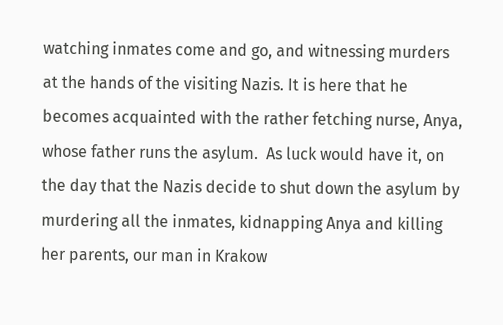watching inmates come and go, and witnessing murders at the hands of the visiting Nazis. It is here that he becomes acquainted with the rather fetching nurse, Anya, whose father runs the asylum.  As luck would have it, on the day that the Nazis decide to shut down the asylum by murdering all the inmates, kidnapping Anya and killing her parents, our man in Krakow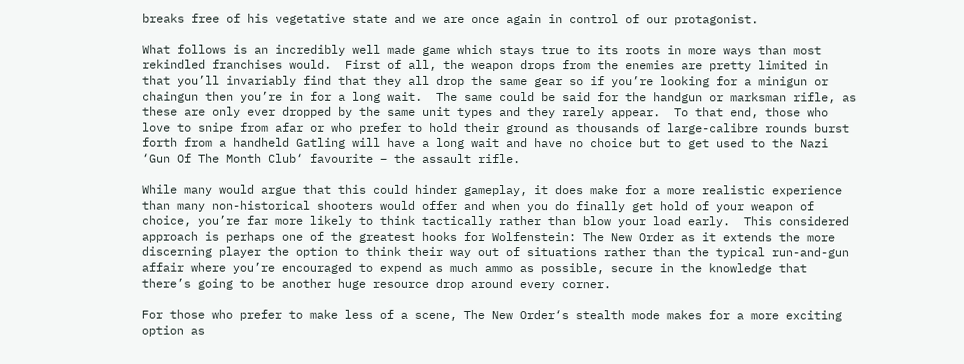breaks free of his vegetative state and we are once again in control of our protagonist.

What follows is an incredibly well made game which stays true to its roots in more ways than most rekindled franchises would.  First of all, the weapon drops from the enemies are pretty limited in that you’ll invariably find that they all drop the same gear so if you’re looking for a minigun or chaingun then you’re in for a long wait.  The same could be said for the handgun or marksman rifle, as these are only ever dropped by the same unit types and they rarely appear.  To that end, those who love to snipe from afar or who prefer to hold their ground as thousands of large-calibre rounds burst forth from a handheld Gatling will have a long wait and have no choice but to get used to the Nazi ‘Gun Of The Month Club‘ favourite – the assault rifle.

While many would argue that this could hinder gameplay, it does make for a more realistic experience than many non-historical shooters would offer and when you do finally get hold of your weapon of choice, you’re far more likely to think tactically rather than blow your load early.  This considered approach is perhaps one of the greatest hooks for Wolfenstein: The New Order as it extends the more discerning player the option to think their way out of situations rather than the typical run-and-gun affair where you’re encouraged to expend as much ammo as possible, secure in the knowledge that there’s going to be another huge resource drop around every corner.

For those who prefer to make less of a scene, The New Order‘s stealth mode makes for a more exciting option as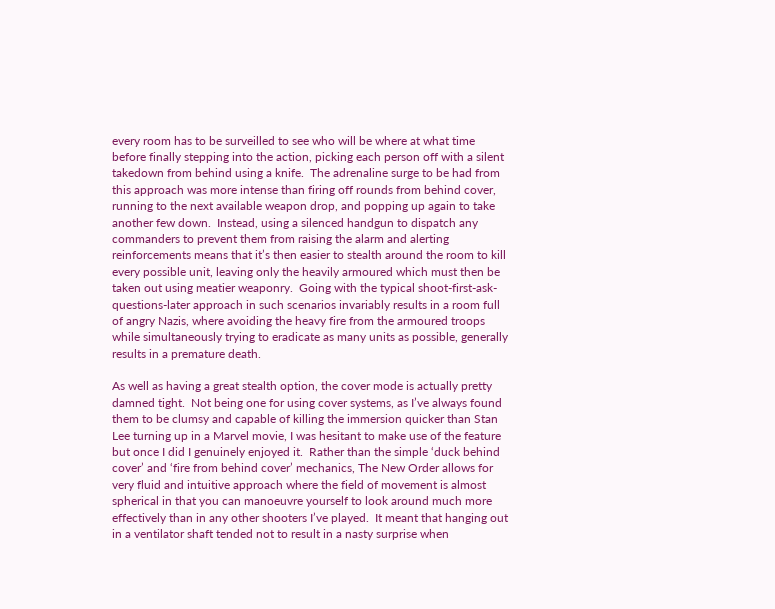every room has to be surveilled to see who will be where at what time before finally stepping into the action, picking each person off with a silent takedown from behind using a knife.  The adrenaline surge to be had from this approach was more intense than firing off rounds from behind cover, running to the next available weapon drop, and popping up again to take another few down.  Instead, using a silenced handgun to dispatch any commanders to prevent them from raising the alarm and alerting reinforcements means that it’s then easier to stealth around the room to kill every possible unit, leaving only the heavily armoured which must then be taken out using meatier weaponry.  Going with the typical shoot-first-ask-questions-later approach in such scenarios invariably results in a room full of angry Nazis, where avoiding the heavy fire from the armoured troops while simultaneously trying to eradicate as many units as possible, generally results in a premature death.

As well as having a great stealth option, the cover mode is actually pretty damned tight.  Not being one for using cover systems, as I’ve always found them to be clumsy and capable of killing the immersion quicker than Stan Lee turning up in a Marvel movie, I was hesitant to make use of the feature but once I did I genuinely enjoyed it.  Rather than the simple ‘duck behind cover’ and ‘fire from behind cover’ mechanics, The New Order allows for  very fluid and intuitive approach where the field of movement is almost spherical in that you can manoeuvre yourself to look around much more effectively than in any other shooters I’ve played.  It meant that hanging out in a ventilator shaft tended not to result in a nasty surprise when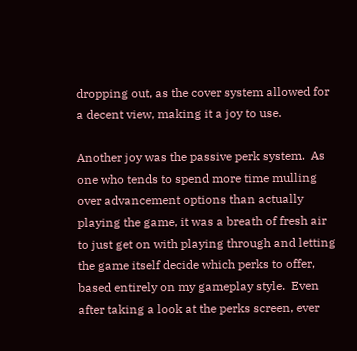dropping out, as the cover system allowed for a decent view, making it a joy to use.

Another joy was the passive perk system.  As one who tends to spend more time mulling over advancement options than actually playing the game, it was a breath of fresh air to just get on with playing through and letting the game itself decide which perks to offer, based entirely on my gameplay style.  Even after taking a look at the perks screen, ever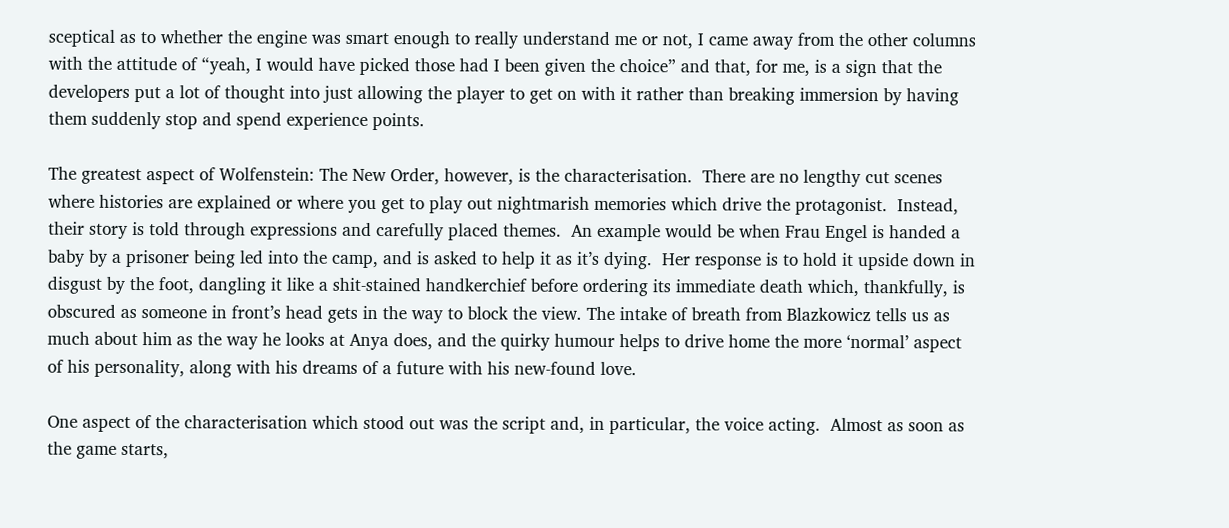sceptical as to whether the engine was smart enough to really understand me or not, I came away from the other columns with the attitude of “yeah, I would have picked those had I been given the choice” and that, for me, is a sign that the developers put a lot of thought into just allowing the player to get on with it rather than breaking immersion by having them suddenly stop and spend experience points.

The greatest aspect of Wolfenstein: The New Order, however, is the characterisation.  There are no lengthy cut scenes where histories are explained or where you get to play out nightmarish memories which drive the protagonist.  Instead, their story is told through expressions and carefully placed themes.  An example would be when Frau Engel is handed a baby by a prisoner being led into the camp, and is asked to help it as it’s dying.  Her response is to hold it upside down in disgust by the foot, dangling it like a shit-stained handkerchief before ordering its immediate death which, thankfully, is obscured as someone in front’s head gets in the way to block the view. The intake of breath from Blazkowicz tells us as much about him as the way he looks at Anya does, and the quirky humour helps to drive home the more ‘normal’ aspect of his personality, along with his dreams of a future with his new-found love.

One aspect of the characterisation which stood out was the script and, in particular, the voice acting.  Almost as soon as the game starts,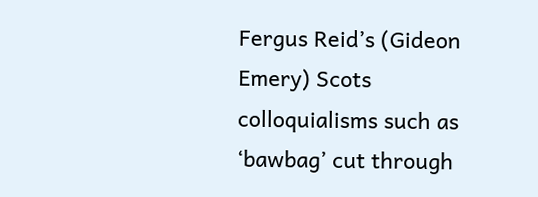Fergus Reid’s (Gideon Emery) Scots colloquialisms such as ‘bawbag’ cut through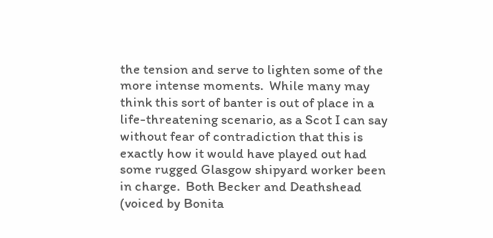the tension and serve to lighten some of the more intense moments.  While many may think this sort of banter is out of place in a life-threatening scenario, as a Scot I can say without fear of contradiction that this is exactly how it would have played out had some rugged Glasgow shipyard worker been in charge.  Both Becker and Deathshead (voiced by Bonita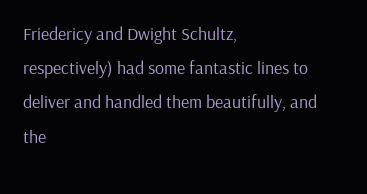Friedericy and Dwight Schultz, respectively) had some fantastic lines to deliver and handled them beautifully, and the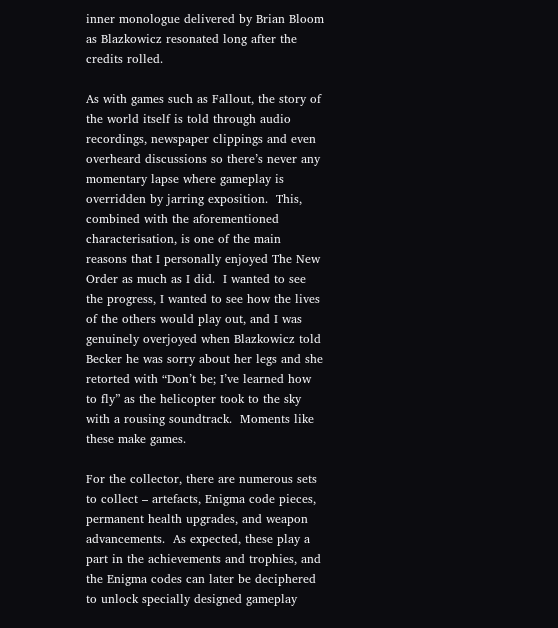inner monologue delivered by Brian Bloom as Blazkowicz resonated long after the credits rolled.

As with games such as Fallout, the story of the world itself is told through audio recordings, newspaper clippings and even overheard discussions so there’s never any momentary lapse where gameplay is overridden by jarring exposition.  This, combined with the aforementioned characterisation, is one of the main reasons that I personally enjoyed The New Order as much as I did.  I wanted to see the progress, I wanted to see how the lives of the others would play out, and I was genuinely overjoyed when Blazkowicz told Becker he was sorry about her legs and she retorted with “Don’t be; I’ve learned how to fly” as the helicopter took to the sky with a rousing soundtrack.  Moments like these make games.

For the collector, there are numerous sets to collect – artefacts, Enigma code pieces, permanent health upgrades, and weapon advancements.  As expected, these play a part in the achievements and trophies, and the Enigma codes can later be deciphered to unlock specially designed gameplay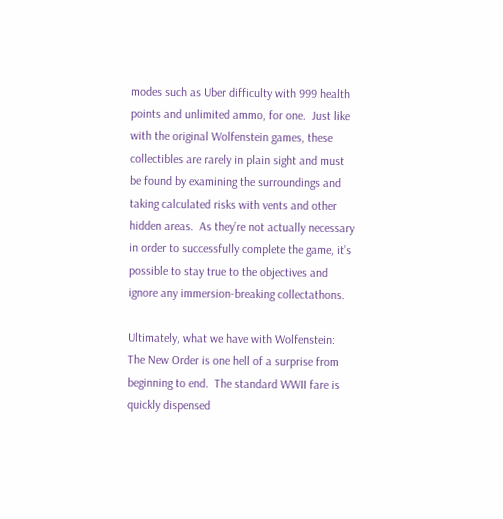modes such as Uber difficulty with 999 health points and unlimited ammo, for one.  Just like with the original Wolfenstein games, these collectibles are rarely in plain sight and must be found by examining the surroundings and taking calculated risks with vents and other hidden areas.  As they’re not actually necessary in order to successfully complete the game, it’s possible to stay true to the objectives and ignore any immersion-breaking collectathons.

Ultimately, what we have with Wolfenstein: The New Order is one hell of a surprise from beginning to end.  The standard WWII fare is quickly dispensed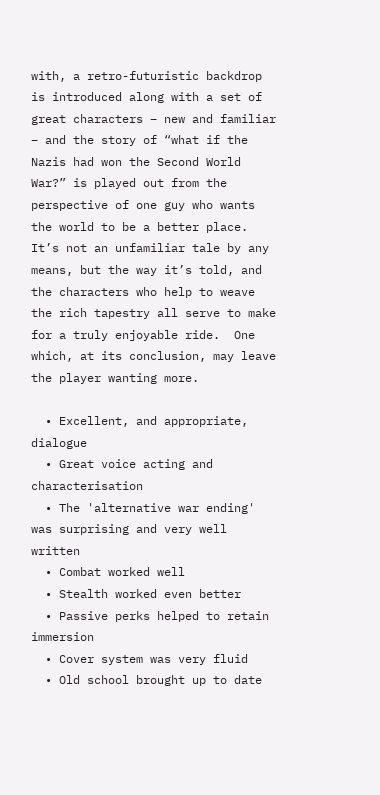with, a retro-futuristic backdrop is introduced along with a set of great characters – new and familiar – and the story of “what if the Nazis had won the Second World War?” is played out from the perspective of one guy who wants the world to be a better place.  It’s not an unfamiliar tale by any means, but the way it’s told, and the characters who help to weave the rich tapestry all serve to make for a truly enjoyable ride.  One which, at its conclusion, may leave the player wanting more.

  • Excellent, and appropriate, dialogue
  • Great voice acting and characterisation
  • The 'alternative war ending' was surprising and very well written
  • Combat worked well
  • Stealth worked even better
  • Passive perks helped to retain immersion
  • Cover system was very fluid
  • Old school brought up to date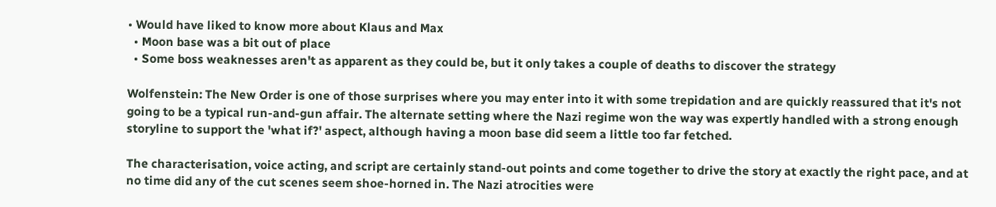• Would have liked to know more about Klaus and Max
  • Moon base was a bit out of place
  • Some boss weaknesses aren't as apparent as they could be, but it only takes a couple of deaths to discover the strategy

Wolfenstein: The New Order is one of those surprises where you may enter into it with some trepidation and are quickly reassured that it's not going to be a typical run-and-gun affair. The alternate setting where the Nazi regime won the way was expertly handled with a strong enough storyline to support the 'what if?' aspect, although having a moon base did seem a little too far fetched.

The characterisation, voice acting, and script are certainly stand-out points and come together to drive the story at exactly the right pace, and at no time did any of the cut scenes seem shoe-horned in. The Nazi atrocities were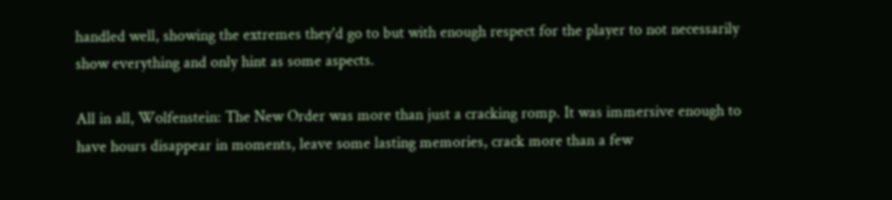handled well, showing the extremes they'd go to but with enough respect for the player to not necessarily show everything and only hint as some aspects.

All in all, Wolfenstein: The New Order was more than just a cracking romp. It was immersive enough to have hours disappear in moments, leave some lasting memories, crack more than a few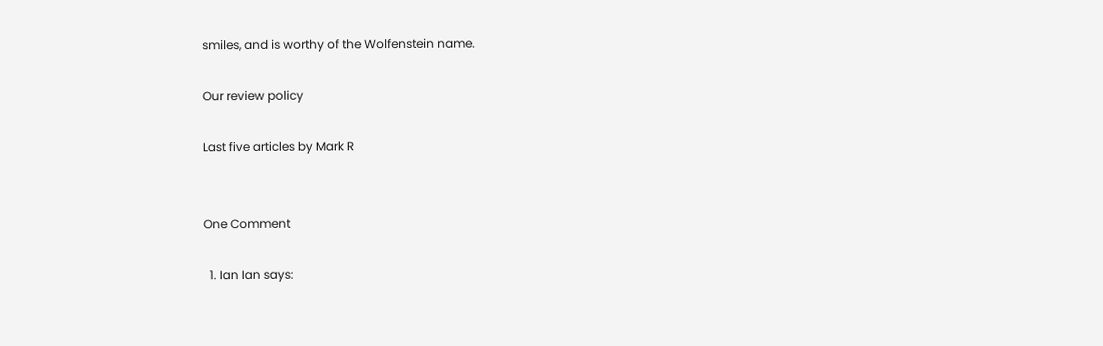smiles, and is worthy of the Wolfenstein name.

Our review policy

Last five articles by Mark R


One Comment

  1. Ian Ian says: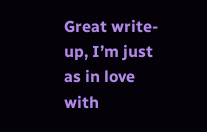Great write-up, I’m just as in love with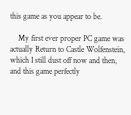this game as you appear to be.

    My first ever proper PC game was actually Return to Castle Wolfenstein, which I still dust off now and then, and this game perfectly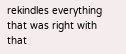rekindles everything that was right with that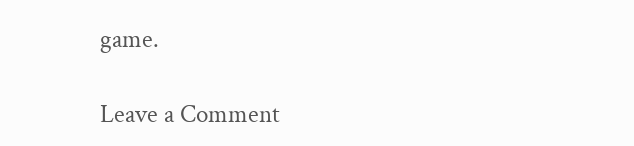game.

Leave a Comment